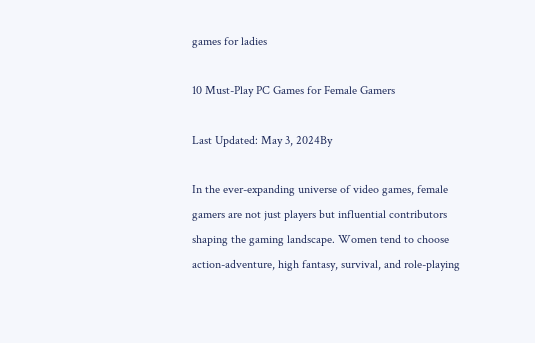games for ladies

10 Must-Play PC Games for Female Gamers

Last Updated: May 3, 2024By

In the ever-expanding universe of video games, female gamers are not just players but influential contributors shaping the gaming landscape. Women tend to choose action-adventure, high fantasy, survival, and role-playing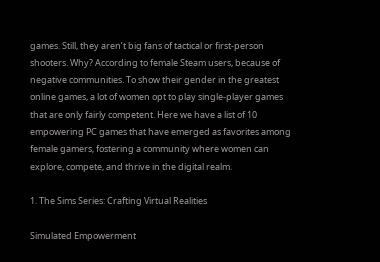games. Still, they aren’t big fans of tactical or first-person shooters. Why? According to female Steam users, because of negative communities. To show their gender in the greatest online games, a lot of women opt to play single-player games that are only fairly competent. Here we have a list of 10 empowering PC games that have emerged as favorites among female gamers, fostering a community where women can explore, compete, and thrive in the digital realm.

1. The Sims Series: Crafting Virtual Realities

Simulated Empowerment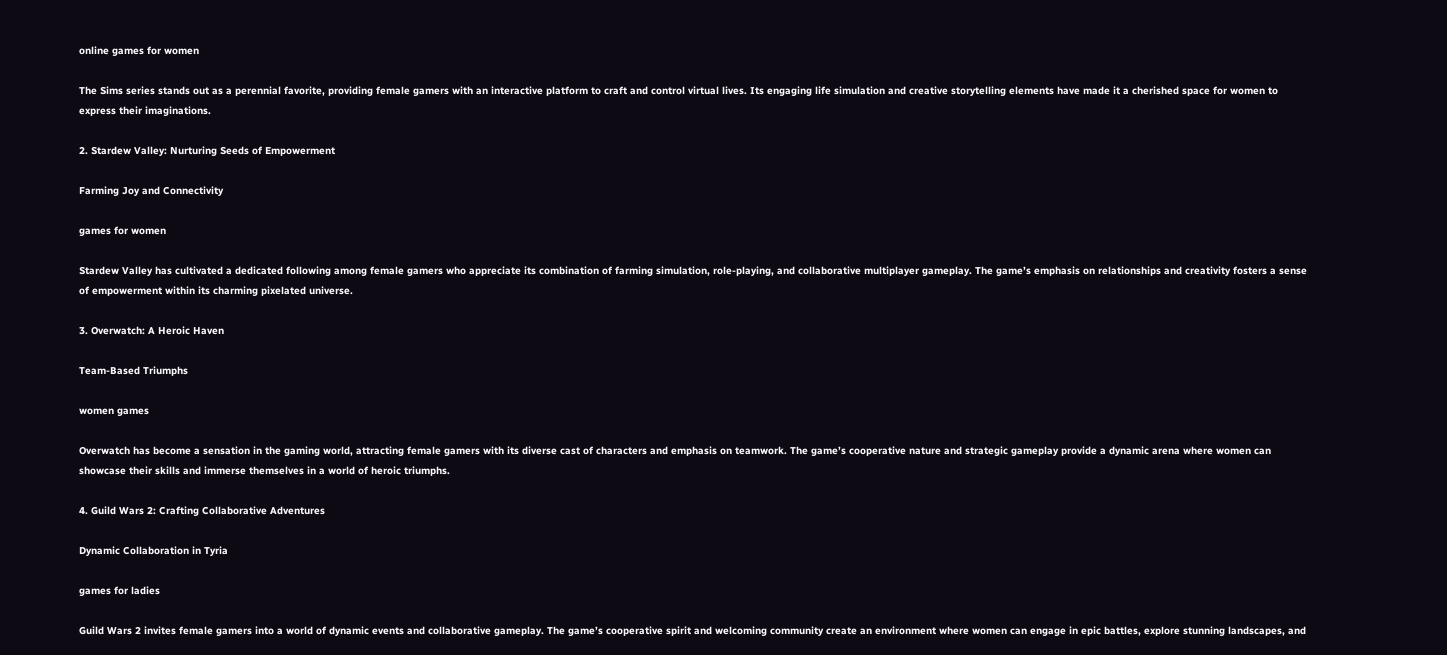online games for women

The Sims series stands out as a perennial favorite, providing female gamers with an interactive platform to craft and control virtual lives. Its engaging life simulation and creative storytelling elements have made it a cherished space for women to express their imaginations.

2. Stardew Valley: Nurturing Seeds of Empowerment

Farming Joy and Connectivity

games for women

Stardew Valley has cultivated a dedicated following among female gamers who appreciate its combination of farming simulation, role-playing, and collaborative multiplayer gameplay. The game’s emphasis on relationships and creativity fosters a sense of empowerment within its charming pixelated universe.

3. Overwatch: A Heroic Haven

Team-Based Triumphs

women games

Overwatch has become a sensation in the gaming world, attracting female gamers with its diverse cast of characters and emphasis on teamwork. The game’s cooperative nature and strategic gameplay provide a dynamic arena where women can showcase their skills and immerse themselves in a world of heroic triumphs.

4. Guild Wars 2: Crafting Collaborative Adventures

Dynamic Collaboration in Tyria

games for ladies

Guild Wars 2 invites female gamers into a world of dynamic events and collaborative gameplay. The game’s cooperative spirit and welcoming community create an environment where women can engage in epic battles, explore stunning landscapes, and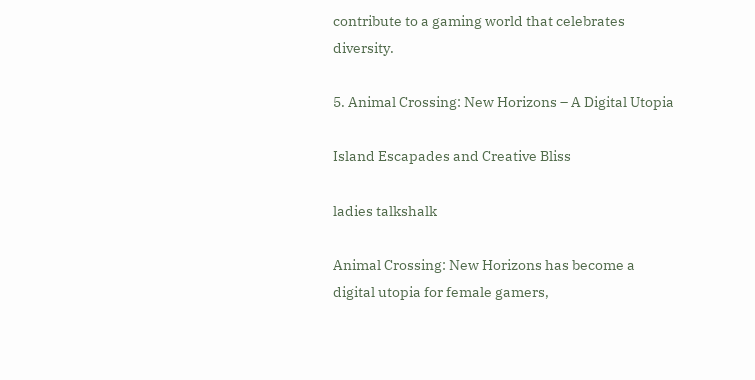contribute to a gaming world that celebrates diversity.

5. Animal Crossing: New Horizons – A Digital Utopia

Island Escapades and Creative Bliss

ladies talkshalk

Animal Crossing: New Horizons has become a digital utopia for female gamers,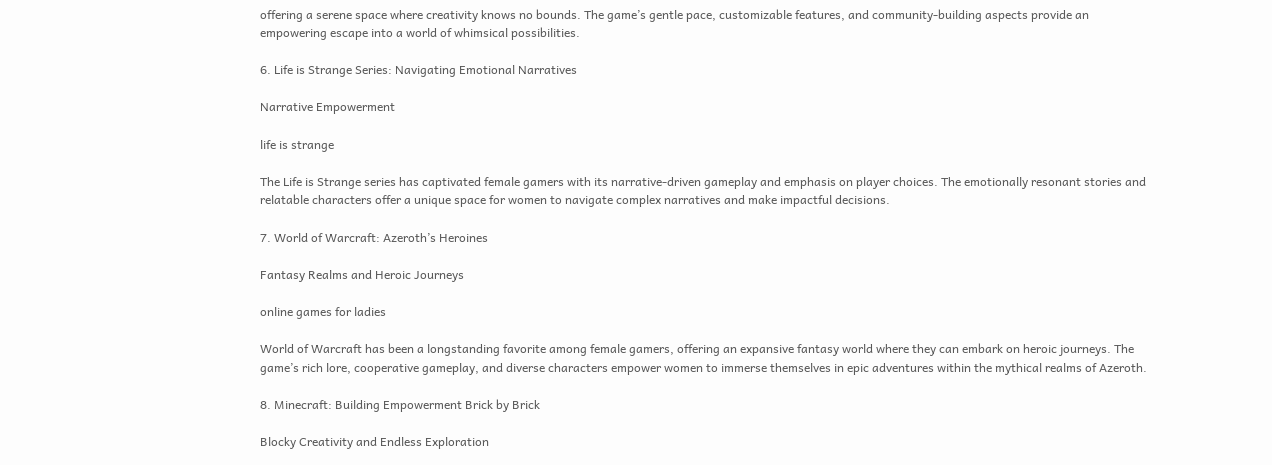offering a serene space where creativity knows no bounds. The game’s gentle pace, customizable features, and community-building aspects provide an empowering escape into a world of whimsical possibilities.

6. Life is Strange Series: Navigating Emotional Narratives

Narrative Empowerment

life is strange

The Life is Strange series has captivated female gamers with its narrative-driven gameplay and emphasis on player choices. The emotionally resonant stories and relatable characters offer a unique space for women to navigate complex narratives and make impactful decisions.

7. World of Warcraft: Azeroth’s Heroines

Fantasy Realms and Heroic Journeys

online games for ladies

World of Warcraft has been a longstanding favorite among female gamers, offering an expansive fantasy world where they can embark on heroic journeys. The game’s rich lore, cooperative gameplay, and diverse characters empower women to immerse themselves in epic adventures within the mythical realms of Azeroth.

8. Minecraft: Building Empowerment Brick by Brick

Blocky Creativity and Endless Exploration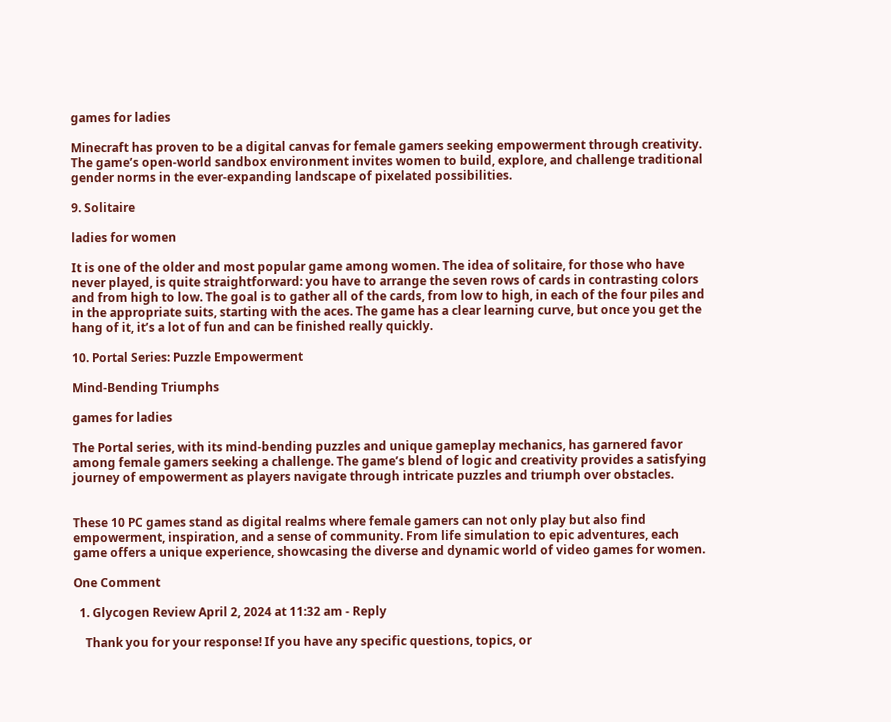games for ladies

Minecraft has proven to be a digital canvas for female gamers seeking empowerment through creativity. The game’s open-world sandbox environment invites women to build, explore, and challenge traditional gender norms in the ever-expanding landscape of pixelated possibilities.

9. Solitaire

ladies for women

It is one of the older and most popular game among women. The idea of solitaire, for those who have never played, is quite straightforward: you have to arrange the seven rows of cards in contrasting colors and from high to low. The goal is to gather all of the cards, from low to high, in each of the four piles and in the appropriate suits, starting with the aces. The game has a clear learning curve, but once you get the hang of it, it’s a lot of fun and can be finished really quickly.

10. Portal Series: Puzzle Empowerment

Mind-Bending Triumphs

games for ladies

The Portal series, with its mind-bending puzzles and unique gameplay mechanics, has garnered favor among female gamers seeking a challenge. The game’s blend of logic and creativity provides a satisfying journey of empowerment as players navigate through intricate puzzles and triumph over obstacles.


These 10 PC games stand as digital realms where female gamers can not only play but also find empowerment, inspiration, and a sense of community. From life simulation to epic adventures, each game offers a unique experience, showcasing the diverse and dynamic world of video games for women.

One Comment

  1. Glycogen Review April 2, 2024 at 11:32 am - Reply

    Thank you for your response! If you have any specific questions, topics, or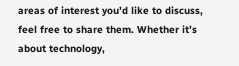areas of interest you’d like to discuss, feel free to share them. Whether it’s about technology,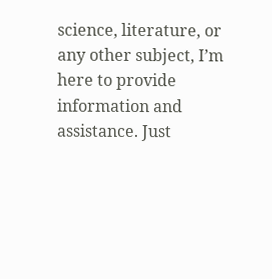science, literature, or any other subject, I’m here to provide information and assistance. Just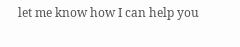let me know how I can help you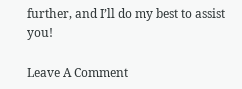further, and I’ll do my best to assist you!

Leave A Comment